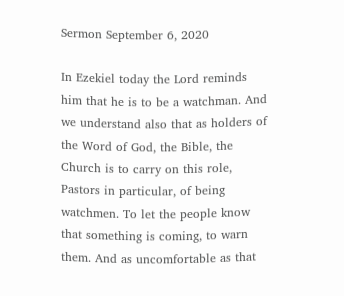Sermon September 6, 2020

In Ezekiel today the Lord reminds him that he is to be a watchman. And we understand also that as holders of the Word of God, the Bible, the Church is to carry on this role, Pastors in particular, of being watchmen. To let the people know that something is coming, to warn them. And as uncomfortable as that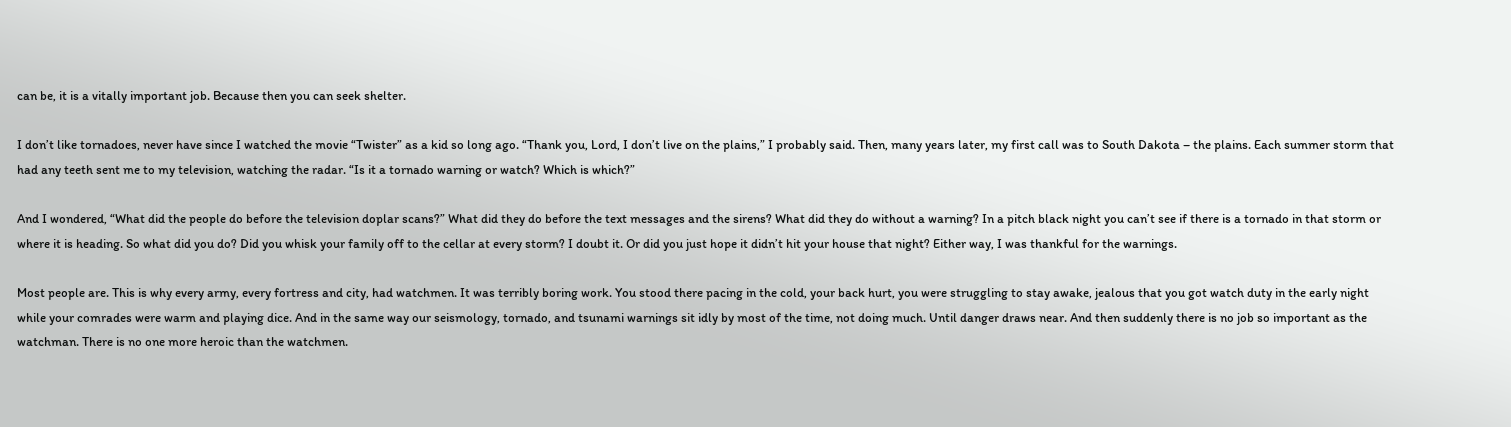can be, it is a vitally important job. Because then you can seek shelter.

I don’t like tornadoes, never have since I watched the movie “Twister” as a kid so long ago. “Thank you, Lord, I don’t live on the plains,” I probably said. Then, many years later, my first call was to South Dakota – the plains. Each summer storm that had any teeth sent me to my television, watching the radar. “Is it a tornado warning or watch? Which is which?”

And I wondered, “What did the people do before the television doplar scans?” What did they do before the text messages and the sirens? What did they do without a warning? In a pitch black night you can’t see if there is a tornado in that storm or where it is heading. So what did you do? Did you whisk your family off to the cellar at every storm? I doubt it. Or did you just hope it didn’t hit your house that night? Either way, I was thankful for the warnings.

Most people are. This is why every army, every fortress and city, had watchmen. It was terribly boring work. You stood there pacing in the cold, your back hurt, you were struggling to stay awake, jealous that you got watch duty in the early night while your comrades were warm and playing dice. And in the same way our seismology, tornado, and tsunami warnings sit idly by most of the time, not doing much. Until danger draws near. And then suddenly there is no job so important as the watchman. There is no one more heroic than the watchmen.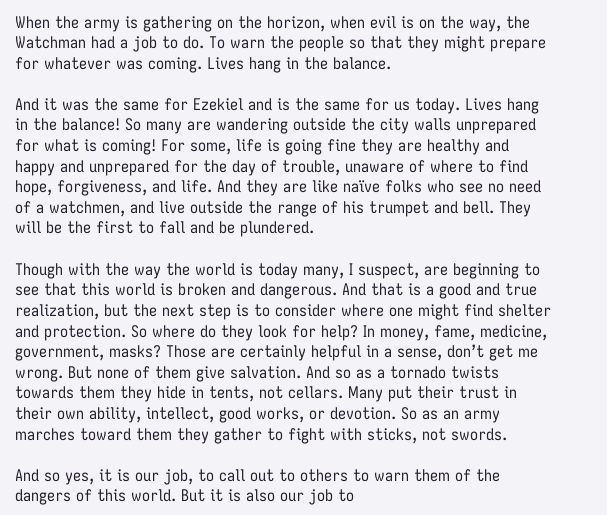When the army is gathering on the horizon, when evil is on the way, the Watchman had a job to do. To warn the people so that they might prepare for whatever was coming. Lives hang in the balance.

And it was the same for Ezekiel and is the same for us today. Lives hang in the balance! So many are wandering outside the city walls unprepared for what is coming! For some, life is going fine they are healthy and happy and unprepared for the day of trouble, unaware of where to find hope, forgiveness, and life. And they are like naïve folks who see no need of a watchmen, and live outside the range of his trumpet and bell. They will be the first to fall and be plundered.

Though with the way the world is today many, I suspect, are beginning to see that this world is broken and dangerous. And that is a good and true realization, but the next step is to consider where one might find shelter and protection. So where do they look for help? In money, fame, medicine, government, masks? Those are certainly helpful in a sense, don’t get me wrong. But none of them give salvation. And so as a tornado twists towards them they hide in tents, not cellars. Many put their trust in their own ability, intellect, good works, or devotion. So as an army marches toward them they gather to fight with sticks, not swords.

And so yes, it is our job, to call out to others to warn them of the dangers of this world. But it is also our job to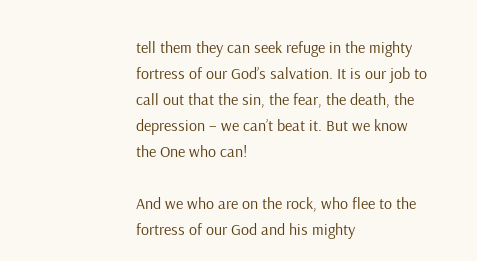tell them they can seek refuge in the mighty fortress of our God’s salvation. It is our job to call out that the sin, the fear, the death, the depression – we can’t beat it. But we know the One who can!

And we who are on the rock, who flee to the fortress of our God and his mighty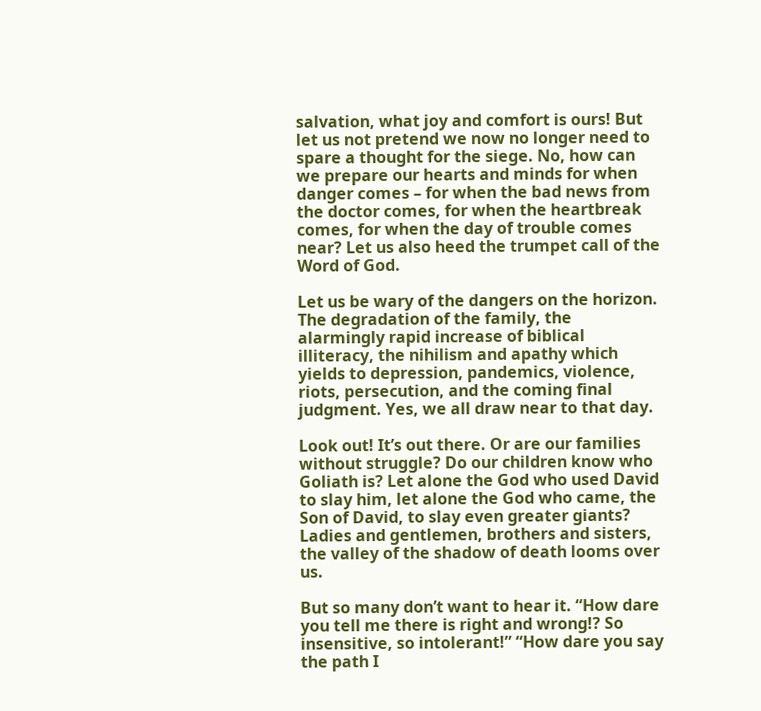salvation, what joy and comfort is ours! But let us not pretend we now no longer need to spare a thought for the siege. No, how can we prepare our hearts and minds for when danger comes – for when the bad news from the doctor comes, for when the heartbreak comes, for when the day of trouble comes near? Let us also heed the trumpet call of the Word of God.

Let us be wary of the dangers on the horizon. The degradation of the family, the alarmingly rapid increase of biblical illiteracy, the nihilism and apathy which yields to depression, pandemics, violence, riots, persecution, and the coming final judgment. Yes, we all draw near to that day.

Look out! It’s out there. Or are our families without struggle? Do our children know who Goliath is? Let alone the God who used David to slay him, let alone the God who came, the Son of David, to slay even greater giants? Ladies and gentlemen, brothers and sisters, the valley of the shadow of death looms over us.

But so many don’t want to hear it. “How dare you tell me there is right and wrong!? So insensitive, so intolerant!” “How dare you say the path I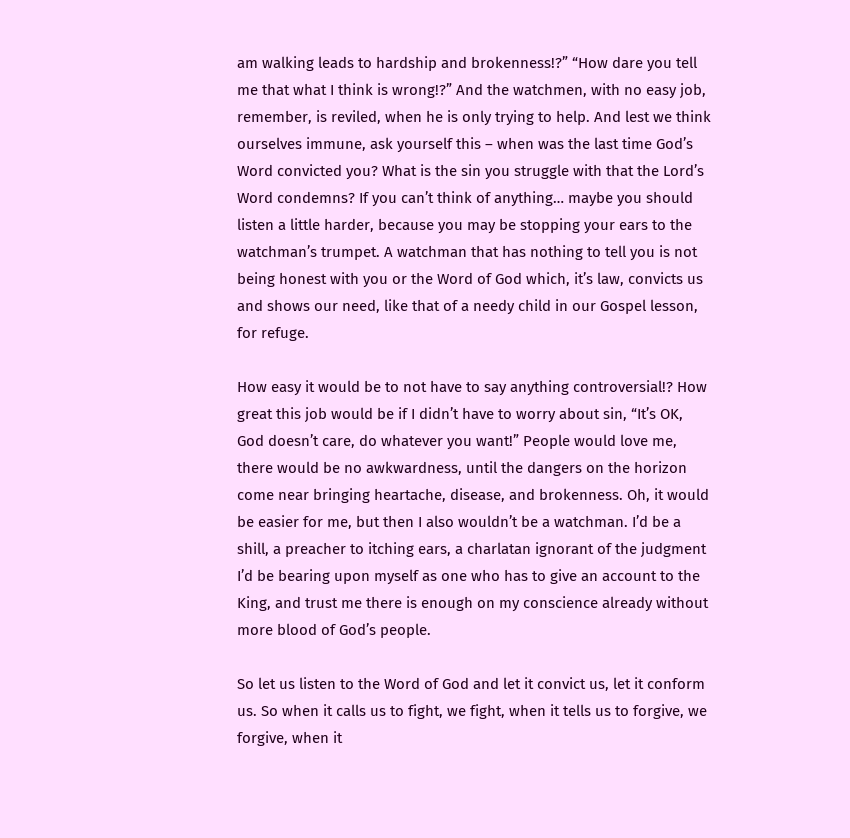am walking leads to hardship and brokenness!?” “How dare you tell me that what I think is wrong!?” And the watchmen, with no easy job, remember, is reviled, when he is only trying to help. And lest we think ourselves immune, ask yourself this – when was the last time God’s Word convicted you? What is the sin you struggle with that the Lord’s Word condemns? If you can’t think of anything… maybe you should listen a little harder, because you may be stopping your ears to the watchman’s trumpet. A watchman that has nothing to tell you is not being honest with you or the Word of God which, it’s law, convicts us and shows our need, like that of a needy child in our Gospel lesson, for refuge.

How easy it would be to not have to say anything controversial!? How great this job would be if I didn’t have to worry about sin, “It’s OK, God doesn’t care, do whatever you want!” People would love me, there would be no awkwardness, until the dangers on the horizon come near bringing heartache, disease, and brokenness. Oh, it would be easier for me, but then I also wouldn’t be a watchman. I’d be a shill, a preacher to itching ears, a charlatan ignorant of the judgment I’d be bearing upon myself as one who has to give an account to the King, and trust me there is enough on my conscience already without more blood of God’s people.

So let us listen to the Word of God and let it convict us, let it conform us. So when it calls us to fight, we fight, when it tells us to forgive, we forgive, when it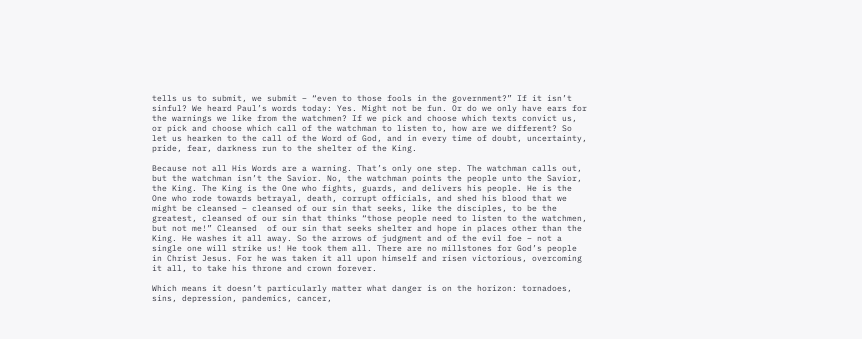tells us to submit, we submit – “even to those fools in the government?” If it isn’t sinful? We heard Paul’s words today: Yes. Might not be fun. Or do we only have ears for the warnings we like from the watchmen? If we pick and choose which texts convict us, or pick and choose which call of the watchman to listen to, how are we different? So let us hearken to the call of the Word of God, and in every time of doubt, uncertainty, pride, fear, darkness run to the shelter of the King.

Because not all His Words are a warning. That’s only one step. The watchman calls out, but the watchman isn’t the Savior. No, the watchman points the people unto the Savior, the King. The King is the One who fights, guards, and delivers his people. He is the One who rode towards betrayal, death, corrupt officials, and shed his blood that we might be cleansed – cleansed of our sin that seeks, like the disciples, to be the greatest, cleansed of our sin that thinks “those people need to listen to the watchmen, but not me!” Cleansed  of our sin that seeks shelter and hope in places other than the King. He washes it all away. So the arrows of judgment and of the evil foe – not a single one will strike us! He took them all. There are no millstones for God’s people in Christ Jesus. For he was taken it all upon himself and risen victorious, overcoming it all, to take his throne and crown forever.

Which means it doesn’t particularly matter what danger is on the horizon: tornadoes, sins, depression, pandemics, cancer,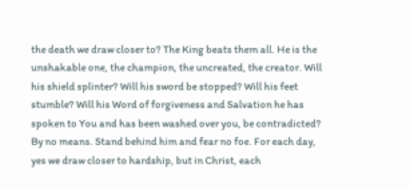the death we draw closer to? The King beats them all. He is the unshakable one, the champion, the uncreated, the creator. Will his shield splinter? Will his sword be stopped? Will his feet stumble? Will his Word of forgiveness and Salvation he has spoken to You and has been washed over you, be contradicted? By no means. Stand behind him and fear no foe. For each day, yes we draw closer to hardship, but in Christ, each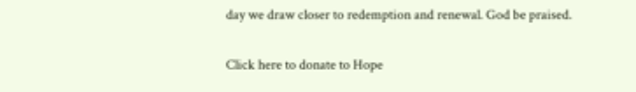day we draw closer to redemption and renewal. God be praised.

Click here to donate to Hope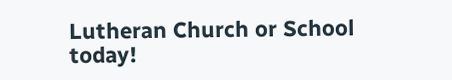Lutheran Church or School today!